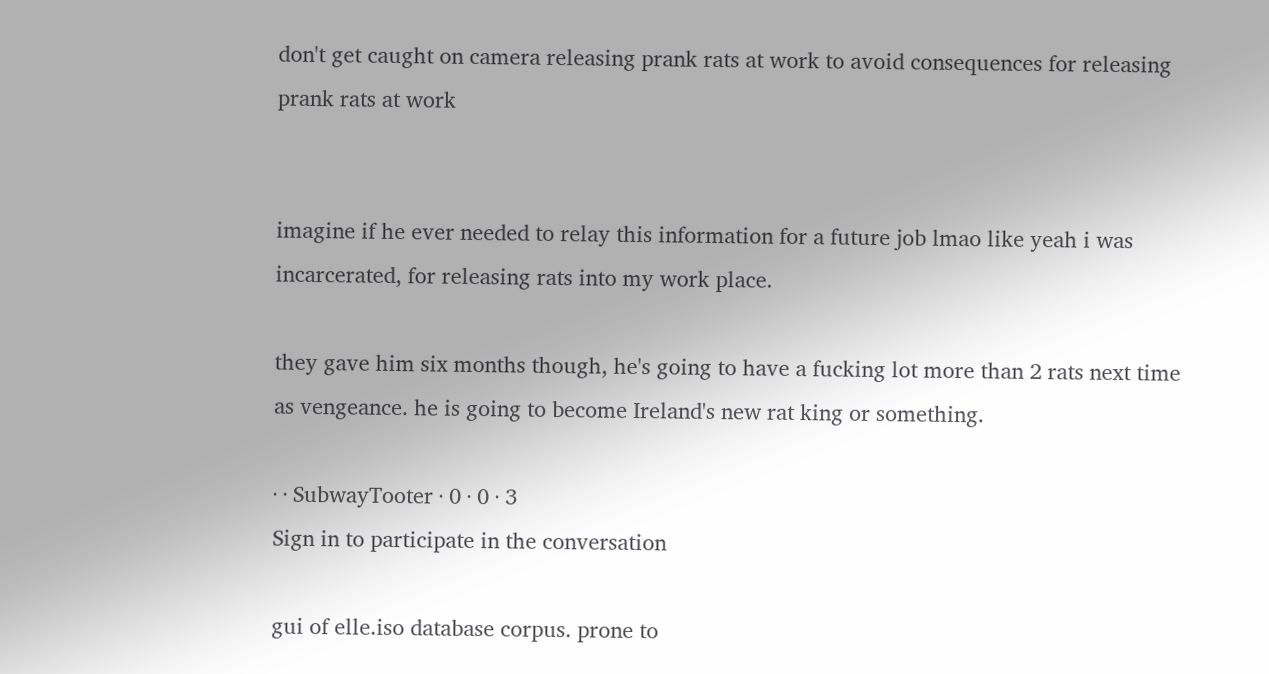don't get caught on camera releasing prank rats at work to avoid consequences for releasing prank rats at work


imagine if he ever needed to relay this information for a future job lmao like yeah i was incarcerated, for releasing rats into my work place.

they gave him six months though, he's going to have a fucking lot more than 2 rats next time as vengeance. he is going to become Ireland's new rat king or something.

· · SubwayTooter · 0 · 0 · 3
Sign in to participate in the conversation

gui of elle.iso database corpus. prone to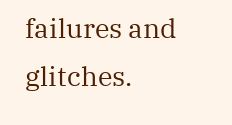failures and glitches.